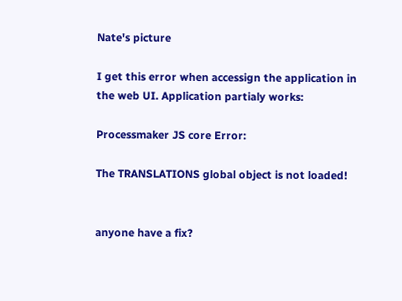Nate's picture

I get this error when accessign the application in the web UI. Application partialy works:

Processmaker JS core Error:

The TRANSLATIONS global object is not loaded!


anyone have a fix?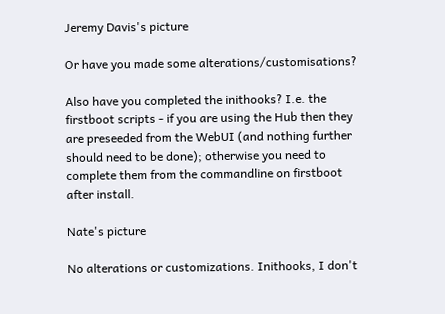Jeremy Davis's picture

Or have you made some alterations/customisations?

Also have you completed the inithooks? I.e. the firstboot scripts - if you are using the Hub then they are preseeded from the WebUI (and nothing further should need to be done); otherwise you need to complete them from the commandline on firstboot after install.

Nate's picture

No alterations or customizations. Inithooks, I don't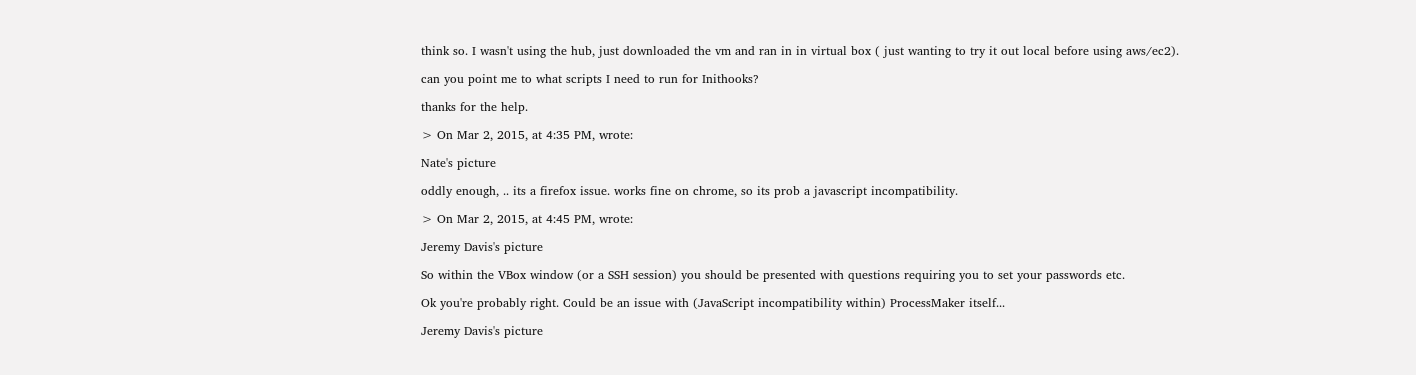think so. I wasn't using the hub, just downloaded the vm and ran in in virtual box ( just wanting to try it out local before using aws/ec2).

can you point me to what scripts I need to run for Inithooks?

thanks for the help.

> On Mar 2, 2015, at 4:35 PM, wrote:

Nate's picture

oddly enough, .. its a firefox issue. works fine on chrome, so its prob a javascript incompatibility.

> On Mar 2, 2015, at 4:45 PM, wrote:

Jeremy Davis's picture

So within the VBox window (or a SSH session) you should be presented with questions requiring you to set your passwords etc.

Ok you're probably right. Could be an issue with (JavaScript incompatibility within) ProcessMaker itself...

Jeremy Davis's picture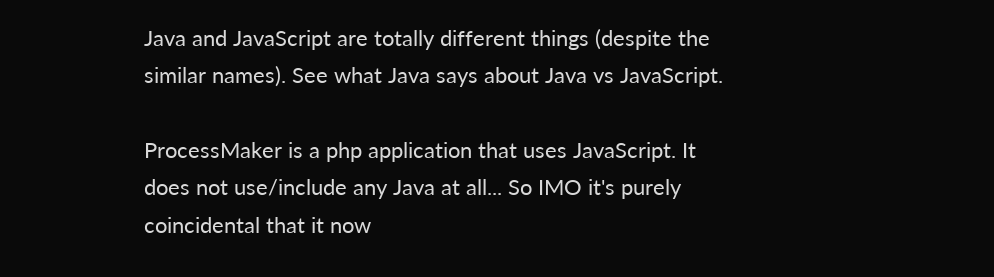Java and JavaScript are totally different things (despite the similar names). See what Java says about Java vs JavaScript.

ProcessMaker is a php application that uses JavaScript. It does not use/include any Java at all... So IMO it's purely coincidental that it now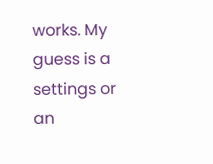works. My guess is a settings or an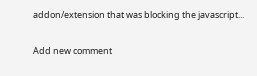addon/extension that was blocking the javascript...

Add new comment